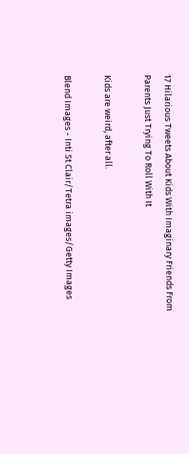17 Hilarious Tweets About Kids With Imaginary Friends From Parents Just Trying To Roll With It

Kids are weird, after all.

Blend Images - Inti St Clair/Tetra images/Getty Images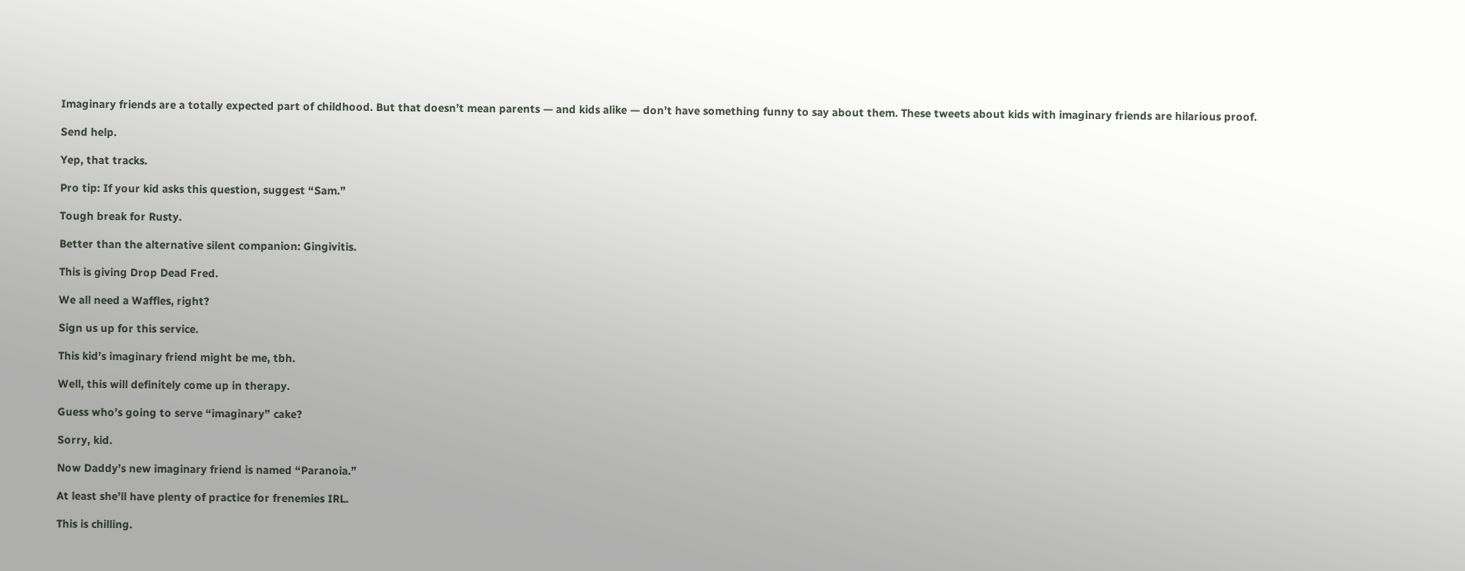Imaginary friends are a totally expected part of childhood. But that doesn’t mean parents — and kids alike — don’t have something funny to say about them. These tweets about kids with imaginary friends are hilarious proof.

Send help.

Yep, that tracks.

Pro tip: If your kid asks this question, suggest “Sam.”

Tough break for Rusty.

Better than the alternative silent companion: Gingivitis.

This is giving Drop Dead Fred.

We all need a Waffles, right?

Sign us up for this service.

This kid’s imaginary friend might be me, tbh.

Well, this will definitely come up in therapy.

Guess who’s going to serve “imaginary” cake?

Sorry, kid.

Now Daddy’s new imaginary friend is named “Paranoia.”

At least she’ll have plenty of practice for frenemies IRL.

This is chilling.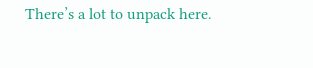There’s a lot to unpack here.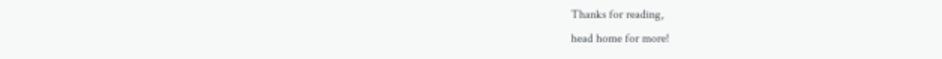Thanks for reading,
head home for more!